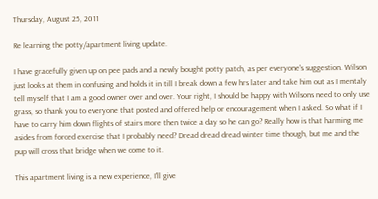Thursday, August 25, 2011

Re learning the potty/apartment living update.

I have gracefully given up on pee pads and a newly bought potty patch, as per everyone's suggestion. Wilson just looks at them in confusing and holds it in till I break down a few hrs later and take him out as I mentaly tell myself that I am a good owner over and over. Your right, I should be happy with Wilsons need to only use grass, so thank you to everyone that posted and offered help or encouragement when I asked. So what if I have to carry him down flights of stairs more then twice a day so he can go? Really how is that harming me asides from forced exercise that I probably need? Dread dread dread winter time though, but me and the pup will cross that bridge when we come to it.

This apartment living is a new experience, I'll give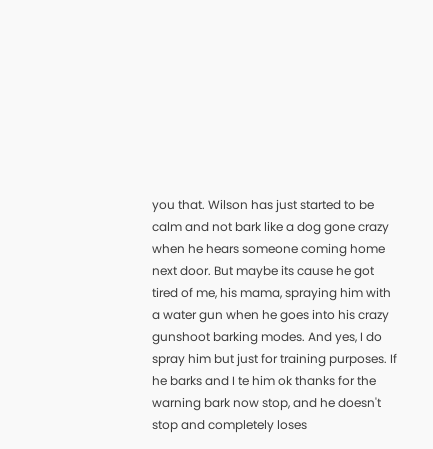you that. Wilson has just started to be calm and not bark like a dog gone crazy when he hears someone coming home next door. But maybe its cause he got tired of me, his mama, spraying him with a water gun when he goes into his crazy gunshoot barking modes. And yes, I do spray him but just for training purposes. If he barks and I te him ok thanks for the warning bark now stop, and he doesn't stop and completely loses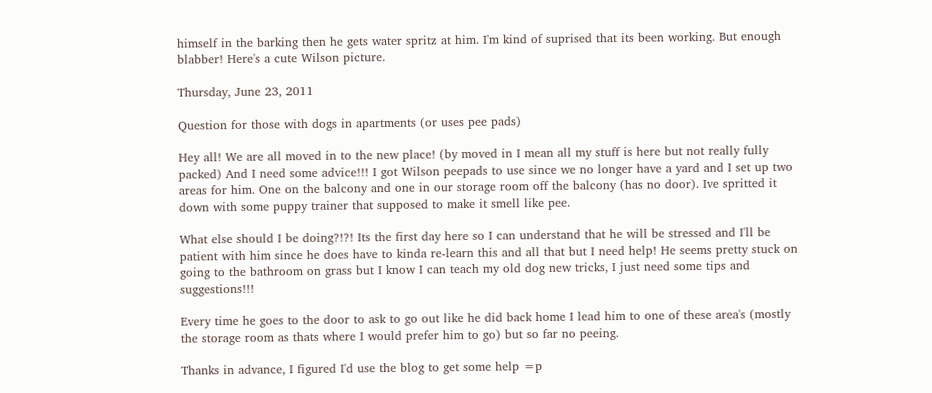himself in the barking then he gets water spritz at him. I'm kind of suprised that its been working. But enough blabber! Here's a cute Wilson picture.

Thursday, June 23, 2011

Question for those with dogs in apartments (or uses pee pads)

Hey all! We are all moved in to the new place! (by moved in I mean all my stuff is here but not really fully packed) And I need some advice!!! I got Wilson peepads to use since we no longer have a yard and I set up two areas for him. One on the balcony and one in our storage room off the balcony (has no door). Ive spritted it down with some puppy trainer that supposed to make it smell like pee.

What else should I be doing?!?! Its the first day here so I can understand that he will be stressed and I'll be patient with him since he does have to kinda re-learn this and all that but I need help! He seems pretty stuck on going to the bathroom on grass but I know I can teach my old dog new tricks, I just need some tips and suggestions!!!

Every time he goes to the door to ask to go out like he did back home I lead him to one of these area's (mostly the storage room as thats where I would prefer him to go) but so far no peeing.

Thanks in advance, I figured I'd use the blog to get some help =p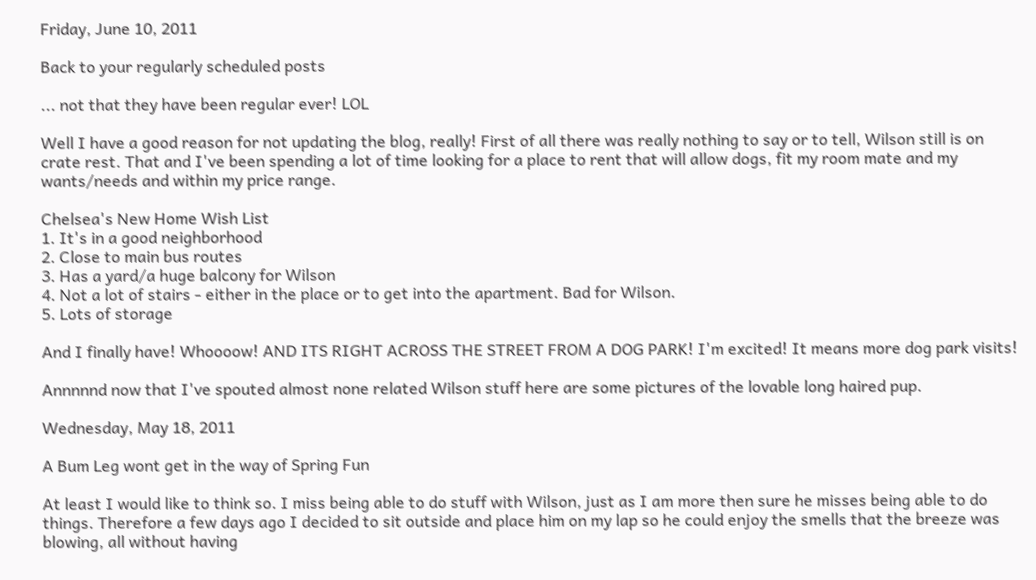Friday, June 10, 2011

Back to your regularly scheduled posts

... not that they have been regular ever! LOL

Well I have a good reason for not updating the blog, really! First of all there was really nothing to say or to tell, Wilson still is on crate rest. That and I've been spending a lot of time looking for a place to rent that will allow dogs, fit my room mate and my wants/needs and within my price range.

Chelsea's New Home Wish List
1. It's in a good neighborhood
2. Close to main bus routes
3. Has a yard/a huge balcony for Wilson
4. Not a lot of stairs - either in the place or to get into the apartment. Bad for Wilson.
5. Lots of storage

And I finally have! Whoooow! AND ITS RIGHT ACROSS THE STREET FROM A DOG PARK! I'm excited! It means more dog park visits!

Annnnnd now that I've spouted almost none related Wilson stuff here are some pictures of the lovable long haired pup.

Wednesday, May 18, 2011

A Bum Leg wont get in the way of Spring Fun

At least I would like to think so. I miss being able to do stuff with Wilson, just as I am more then sure he misses being able to do things. Therefore a few days ago I decided to sit outside and place him on my lap so he could enjoy the smells that the breeze was blowing, all without having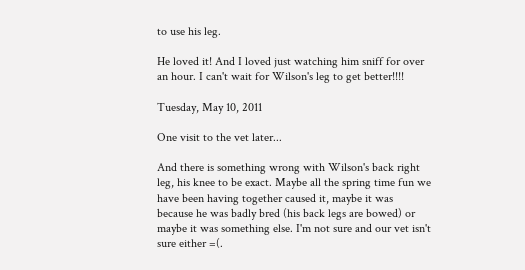to use his leg.

He loved it! And I loved just watching him sniff for over an hour. I can't wait for Wilson's leg to get better!!!!

Tuesday, May 10, 2011

One visit to the vet later...

And there is something wrong with Wilson's back right leg, his knee to be exact. Maybe all the spring time fun we have been having together caused it, maybe it was because he was badly bred (his back legs are bowed) or maybe it was something else. I'm not sure and our vet isn't sure either =(.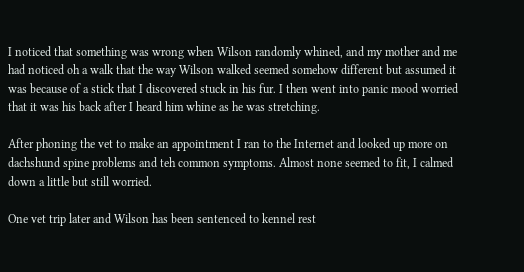I noticed that something was wrong when Wilson randomly whined, and my mother and me had noticed oh a walk that the way Wilson walked seemed somehow different but assumed it was because of a stick that I discovered stuck in his fur. I then went into panic mood worried that it was his back after I heard him whine as he was stretching.

After phoning the vet to make an appointment I ran to the Internet and looked up more on dachshund spine problems and teh common symptoms. Almost none seemed to fit, I calmed down a little but still worried.

One vet trip later and Wilson has been sentenced to kennel rest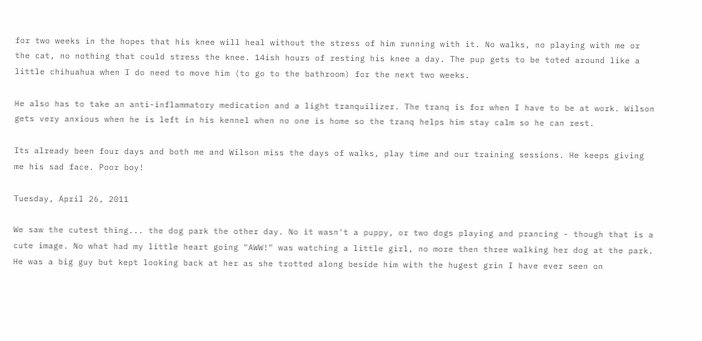for two weeks in the hopes that his knee will heal without the stress of him running with it. No walks, no playing with me or the cat, no nothing that could stress the knee. 14ish hours of resting his knee a day. The pup gets to be toted around like a little chihuahua when I do need to move him (to go to the bathroom) for the next two weeks.

He also has to take an anti-inflammatory medication and a light tranquilizer. The tranq is for when I have to be at work. Wilson gets very anxious when he is left in his kennel when no one is home so the tranq helps him stay calm so he can rest.

Its already been four days and both me and Wilson miss the days of walks, play time and our training sessions. He keeps giving me his sad face. Poor boy!

Tuesday, April 26, 2011

We saw the cutest thing... the dog park the other day. No it wasn't a puppy, or two dogs playing and prancing - though that is a cute image. No what had my little heart going "AWW!" was watching a little girl, no more then three walking her dog at the park. He was a big guy but kept looking back at her as she trotted along beside him with the hugest grin I have ever seen on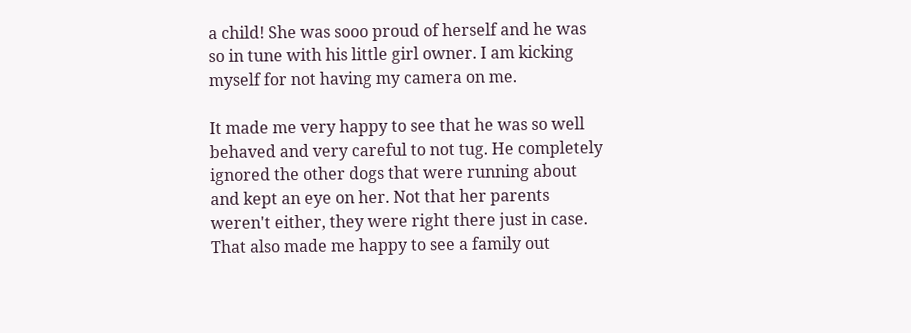a child! She was sooo proud of herself and he was so in tune with his little girl owner. I am kicking myself for not having my camera on me.

It made me very happy to see that he was so well behaved and very careful to not tug. He completely ignored the other dogs that were running about and kept an eye on her. Not that her parents weren't either, they were right there just in case. That also made me happy to see a family out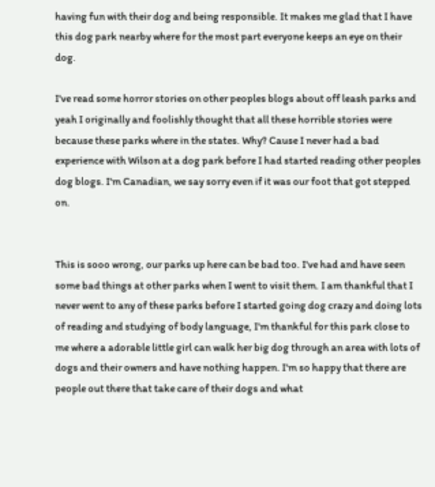having fun with their dog and being responsible. It makes me glad that I have this dog park nearby where for the most part everyone keeps an eye on their dog.

I've read some horror stories on other peoples blogs about off leash parks and yeah I originally and foolishly thought that all these horrible stories were because these parks where in the states. Why? Cause I never had a bad experience with Wilson at a dog park before I had started reading other peoples dog blogs. I'm Canadian, we say sorry even if it was our foot that got stepped on.


This is sooo wrong, our parks up here can be bad too. I've had and have seen some bad things at other parks when I went to visit them. I am thankful that I never went to any of these parks before I started going dog crazy and doing lots of reading and studying of body language, I'm thankful for this park close to me where a adorable little girl can walk her big dog through an area with lots of dogs and their owners and have nothing happen. I'm so happy that there are people out there that take care of their dogs and what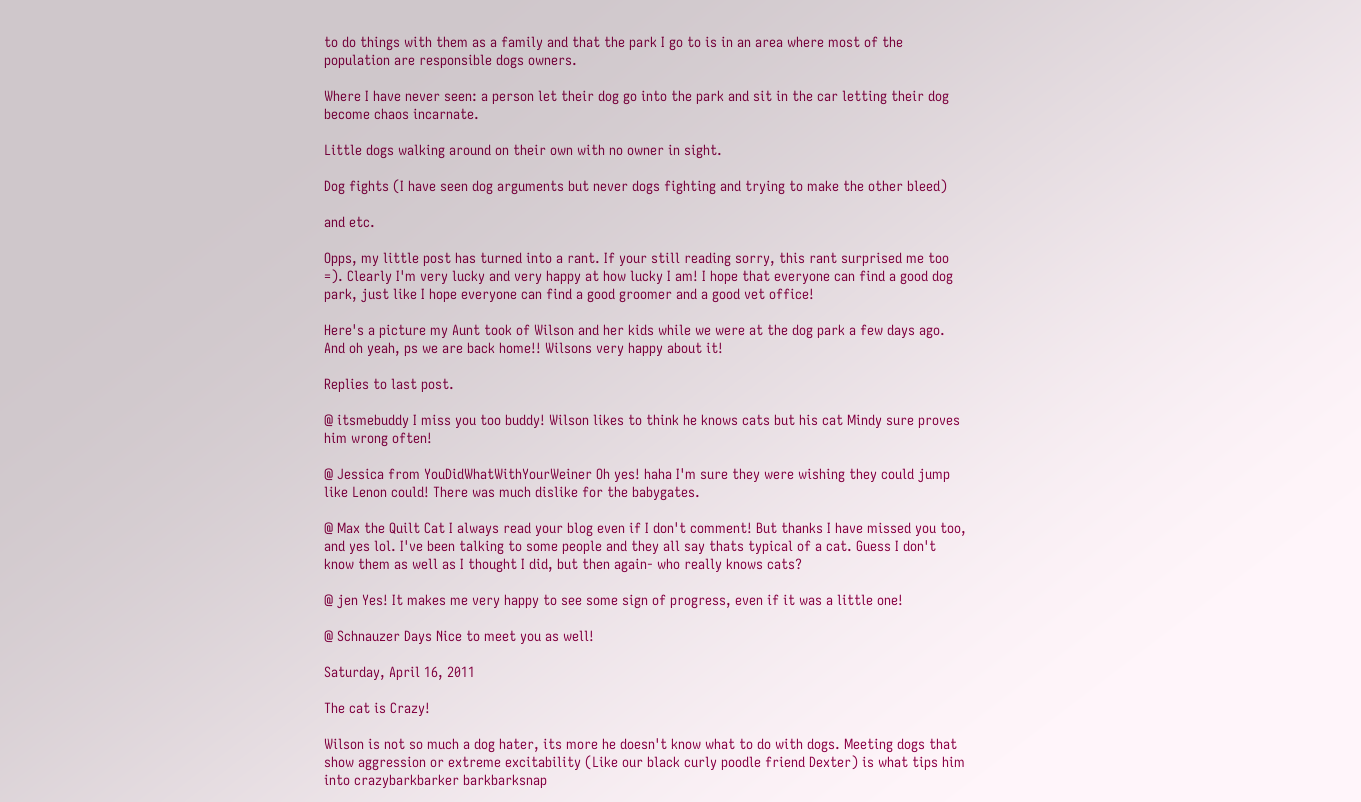to do things with them as a family and that the park I go to is in an area where most of the population are responsible dogs owners.

Where I have never seen: a person let their dog go into the park and sit in the car letting their dog become chaos incarnate.

Little dogs walking around on their own with no owner in sight.

Dog fights (I have seen dog arguments but never dogs fighting and trying to make the other bleed)

and etc.

Opps, my little post has turned into a rant. If your still reading sorry, this rant surprised me too =). Clearly I'm very lucky and very happy at how lucky I am! I hope that everyone can find a good dog park, just like I hope everyone can find a good groomer and a good vet office!

Here's a picture my Aunt took of Wilson and her kids while we were at the dog park a few days ago. And oh yeah, ps we are back home!! Wilsons very happy about it!

Replies to last post.

@ itsmebuddy I miss you too buddy! Wilson likes to think he knows cats but his cat Mindy sure proves him wrong often!

@ Jessica from YouDidWhatWithYourWeiner Oh yes! haha I'm sure they were wishing they could jump like Lenon could! There was much dislike for the babygates.

@ Max the Quilt Cat I always read your blog even if I don't comment! But thanks I have missed you too, and yes lol. I've been talking to some people and they all say thats typical of a cat. Guess I don't know them as well as I thought I did, but then again- who really knows cats?

@ jen Yes! It makes me very happy to see some sign of progress, even if it was a little one!

@ Schnauzer Days Nice to meet you as well!

Saturday, April 16, 2011

The cat is Crazy!

Wilson is not so much a dog hater, its more he doesn't know what to do with dogs. Meeting dogs that show aggression or extreme excitability (Like our black curly poodle friend Dexter) is what tips him into crazybarkbarker barkbarksnap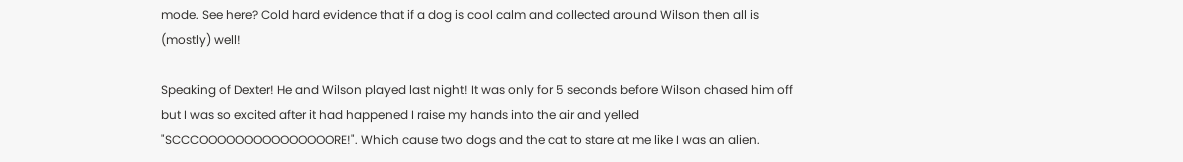mode. See here? Cold hard evidence that if a dog is cool calm and collected around Wilson then all is (mostly) well!

Speaking of Dexter! He and Wilson played last night! It was only for 5 seconds before Wilson chased him off but I was so excited after it had happened I raise my hands into the air and yelled "SCCCOOOOOOOOOOOOOOORE!". Which cause two dogs and the cat to stare at me like I was an alien.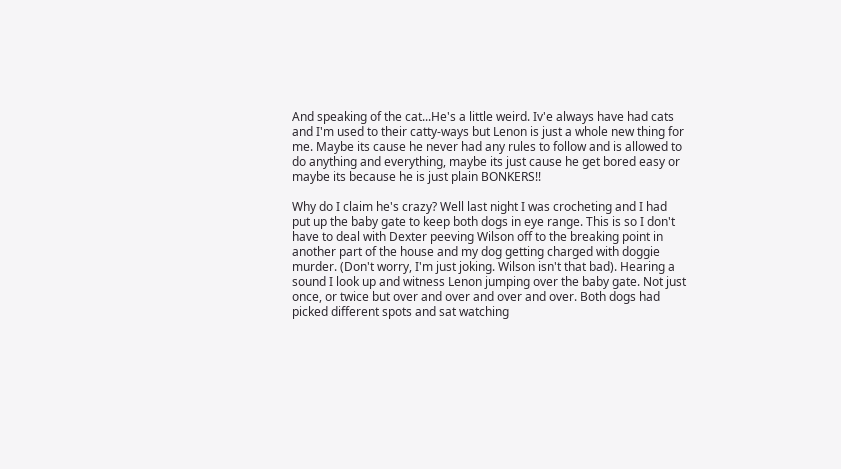And speaking of the cat...He's a little weird. Iv'e always have had cats and I'm used to their catty-ways but Lenon is just a whole new thing for me. Maybe its cause he never had any rules to follow and is allowed to do anything and everything, maybe its just cause he get bored easy or maybe its because he is just plain BONKERS!!

Why do I claim he's crazy? Well last night I was crocheting and I had put up the baby gate to keep both dogs in eye range. This is so I don't have to deal with Dexter peeving Wilson off to the breaking point in another part of the house and my dog getting charged with doggie murder. (Don't worry, I'm just joking. Wilson isn't that bad). Hearing a sound I look up and witness Lenon jumping over the baby gate. Not just once, or twice but over and over and over and over. Both dogs had picked different spots and sat watching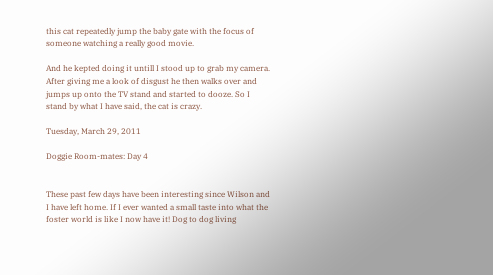this cat repeatedly jump the baby gate with the focus of someone watching a really good movie.

And he kepted doing it untill I stood up to grab my camera. After giving me a look of disgust he then walks over and jumps up onto the TV stand and started to dooze. So I stand by what I have said, the cat is crazy.

Tuesday, March 29, 2011

Doggie Room-mates: Day 4


These past few days have been interesting since Wilson and I have left home. If I ever wanted a small taste into what the foster world is like I now have it! Dog to dog living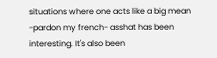situations where one acts like a big mean -pardon my french- asshat has been interesting. It's also been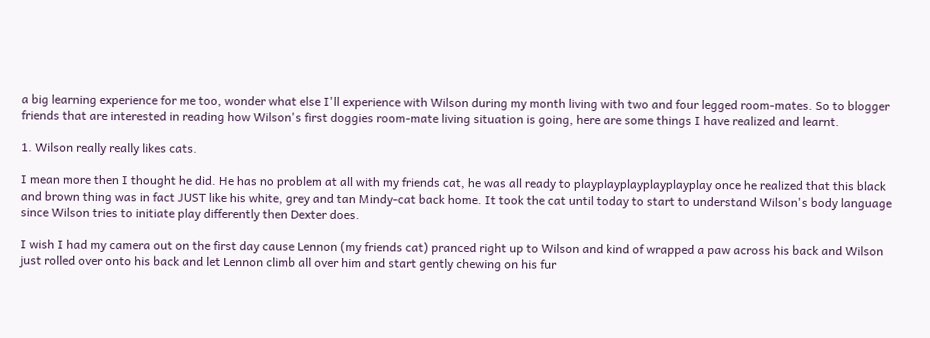a big learning experience for me too, wonder what else I'll experience with Wilson during my month living with two and four legged room-mates. So to blogger friends that are interested in reading how Wilson's first doggies room-mate living situation is going, here are some things I have realized and learnt.

1. Wilson really really likes cats.

I mean more then I thought he did. He has no problem at all with my friends cat, he was all ready to playplayplayplayplayplay once he realized that this black and brown thing was in fact JUST like his white, grey and tan Mindy-cat back home. It took the cat until today to start to understand Wilson's body language since Wilson tries to initiate play differently then Dexter does.

I wish I had my camera out on the first day cause Lennon (my friends cat) pranced right up to Wilson and kind of wrapped a paw across his back and Wilson just rolled over onto his back and let Lennon climb all over him and start gently chewing on his fur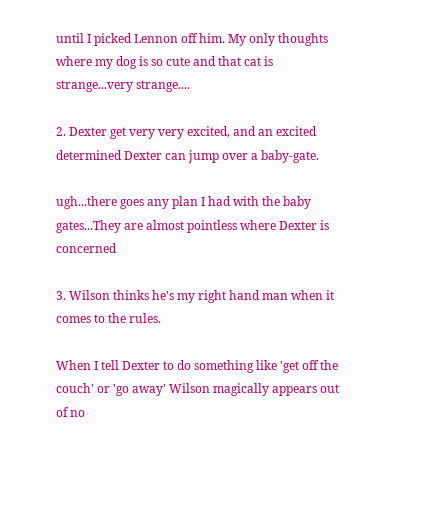until I picked Lennon off him. My only thoughts where my dog is so cute and that cat is strange...very strange....

2. Dexter get very very excited, and an excited determined Dexter can jump over a baby-gate.

ugh...there goes any plan I had with the baby gates...They are almost pointless where Dexter is concerned

3. Wilson thinks he's my right hand man when it comes to the rules.

When I tell Dexter to do something like 'get off the couch' or 'go away' Wilson magically appears out of no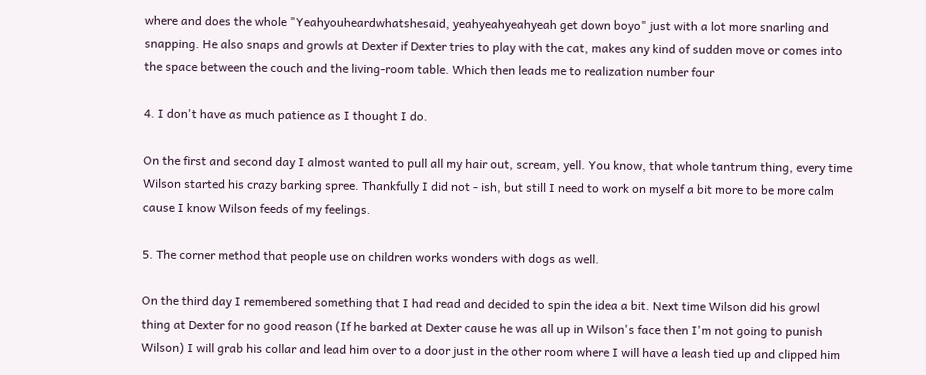where and does the whole "Yeahyouheardwhatshesaid, yeahyeahyeahyeah get down boyo" just with a lot more snarling and snapping. He also snaps and growls at Dexter if Dexter tries to play with the cat, makes any kind of sudden move or comes into the space between the couch and the living-room table. Which then leads me to realization number four

4. I don't have as much patience as I thought I do.

On the first and second day I almost wanted to pull all my hair out, scream, yell. You know, that whole tantrum thing, every time Wilson started his crazy barking spree. Thankfully I did not - ish, but still I need to work on myself a bit more to be more calm cause I know Wilson feeds of my feelings.

5. The corner method that people use on children works wonders with dogs as well.

On the third day I remembered something that I had read and decided to spin the idea a bit. Next time Wilson did his growl thing at Dexter for no good reason (If he barked at Dexter cause he was all up in Wilson's face then I'm not going to punish Wilson) I will grab his collar and lead him over to a door just in the other room where I will have a leash tied up and clipped him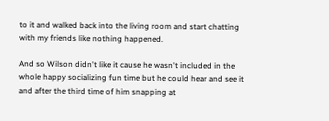to it and walked back into the living room and start chatting with my friends like nothing happened.

And so Wilson didn't like it cause he wasn't included in the whole happy socializing fun time but he could hear and see it and after the third time of him snapping at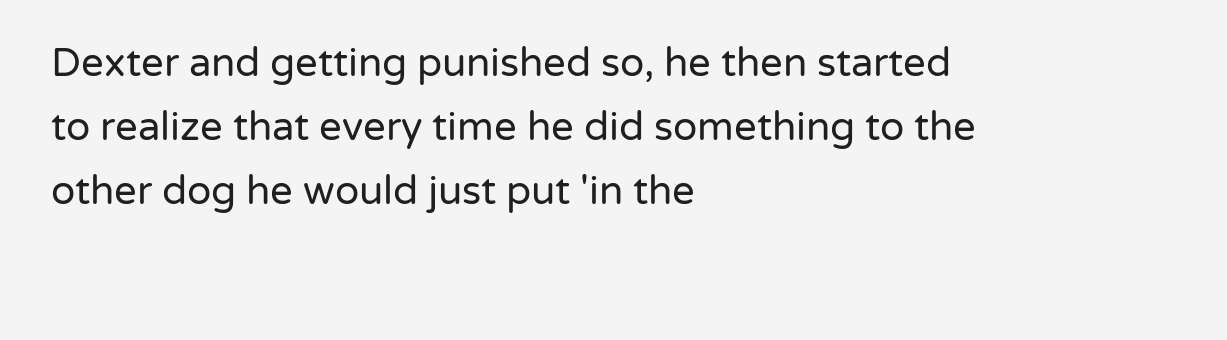Dexter and getting punished so, he then started to realize that every time he did something to the other dog he would just put 'in the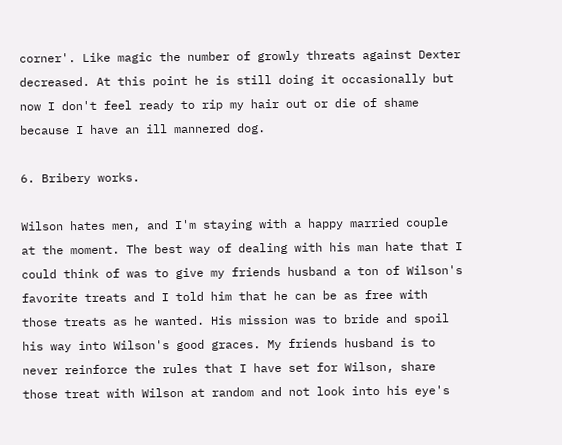corner'. Like magic the number of growly threats against Dexter decreased. At this point he is still doing it occasionally but now I don't feel ready to rip my hair out or die of shame because I have an ill mannered dog.

6. Bribery works.

Wilson hates men, and I'm staying with a happy married couple at the moment. The best way of dealing with his man hate that I could think of was to give my friends husband a ton of Wilson's favorite treats and I told him that he can be as free with those treats as he wanted. His mission was to bride and spoil his way into Wilson's good graces. My friends husband is to never reinforce the rules that I have set for Wilson, share those treat with Wilson at random and not look into his eye's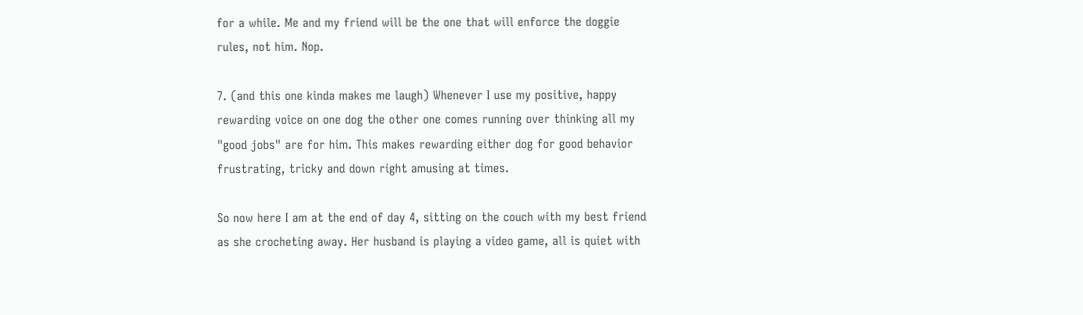for a while. Me and my friend will be the one that will enforce the doggie rules, not him. Nop.

7. (and this one kinda makes me laugh) Whenever I use my positive, happy rewarding voice on one dog the other one comes running over thinking all my "good jobs" are for him. This makes rewarding either dog for good behavior frustrating, tricky and down right amusing at times.

So now here I am at the end of day 4, sitting on the couch with my best friend as she crocheting away. Her husband is playing a video game, all is quiet with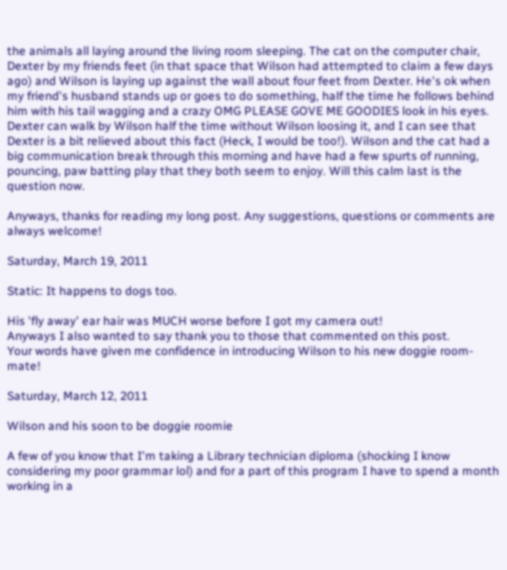the animals all laying around the living room sleeping. The cat on the computer chair, Dexter by my friends feet (in that space that Wilson had attempted to claim a few days ago) and Wilson is laying up against the wall about four feet from Dexter. He's ok when my friend's husband stands up or goes to do something, half the time he follows behind him with his tail wagging and a crazy OMG PLEASE GOVE ME GOODIES look in his eyes. Dexter can walk by Wilson half the time without Wilson loosing it, and I can see that Dexter is a bit relieved about this fact (Heck, I would be too!). Wilson and the cat had a big communication break through this morning and have had a few spurts of running, pouncing, paw batting play that they both seem to enjoy. Will this calm last is the question now.

Anyways, thanks for reading my long post. Any suggestions, questions or comments are always welcome!

Saturday, March 19, 2011

Static: It happens to dogs too.

His 'fly away' ear hair was MUCH worse before I got my camera out!
Anyways I also wanted to say thank you to those that commented on this post.
Your words have given me confidence in introducing Wilson to his new doggie room-mate!

Saturday, March 12, 2011

Wilson and his soon to be doggie roomie

A few of you know that I'm taking a Library technician diploma (shocking I know considering my poor grammar lol) and for a part of this program I have to spend a month working in a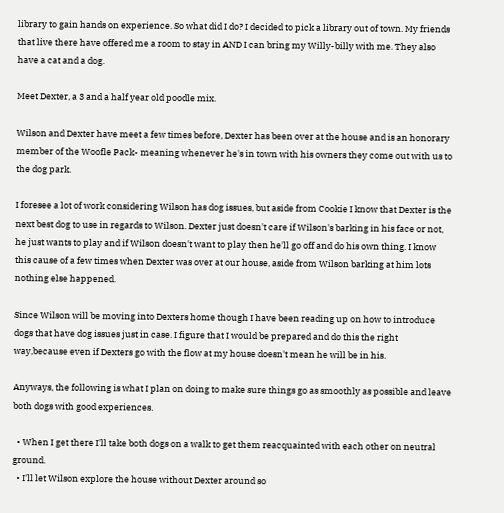library to gain hands on experience. So what did I do? I decided to pick a library out of town. My friends that live there have offered me a room to stay in AND I can bring my Willy-billy with me. They also have a cat and a dog.

Meet Dexter, a 3 and a half year old poodle mix.

Wilson and Dexter have meet a few times before, Dexter has been over at the house and is an honorary member of the Woofle Pack- meaning whenever he's in town with his owners they come out with us to the dog park.

I foresee a lot of work considering Wilson has dog issues, but aside from Cookie I know that Dexter is the next best dog to use in regards to Wilson. Dexter just doesn't care if Wilson's barking in his face or not, he just wants to play and if Wilson doesn't want to play then he'll go off and do his own thing. I know this cause of a few times when Dexter was over at our house, aside from Wilson barking at him lots nothing else happened.

Since Wilson will be moving into Dexters home though I have been reading up on how to introduce dogs that have dog issues just in case. I figure that I would be prepared and do this the right way,because even if Dexters go with the flow at my house doesn't mean he will be in his.

Anyways, the following is what I plan on doing to make sure things go as smoothly as possible and leave both dogs with good experiences.

  • When I get there I'll take both dogs on a walk to get them reacquainted with each other on neutral ground.
  • I'll let Wilson explore the house without Dexter around so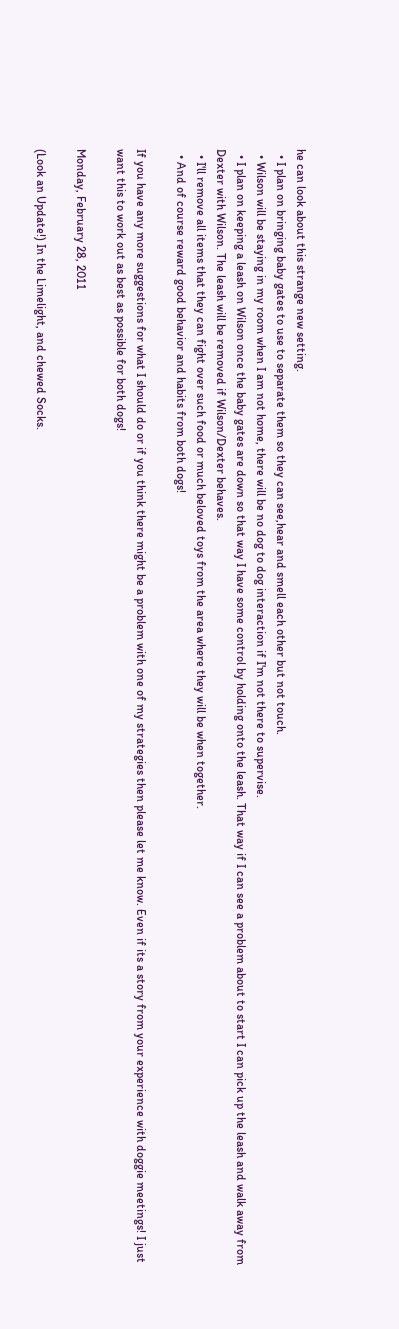he can look about this strange new setting.
  • I plan on bringing baby gates to use to separate them so they can see,hear and smell each other but not touch.
  • Wilson will be staying in my room when I am not home, there will be no dog to dog interaction if I'm not there to supervise.
  • I plan on keeping a leash on Wilson once the baby gates are down so that way I have some control by holding onto the leash. That way if I can see a problem about to start I can pick up the leash and walk away from Dexter with Wilson. The leash will be removed if Wilson/Dexter behaves.
  • I'll remove all items that they can fight over such food or much beloved toys from the area where they will be when together.
  • And of course reward good behavior and habits from both dogs!

If you have any more suggestions for what I should do or if you think there might be a problem with one of my strategies then please let me know. Even if its a story from your experience with doggie meetings! I just want this to work out as best as possible for both dogs!

Monday, February 28, 2011

(Look an Update!) In the Limelight, and chewed Socks.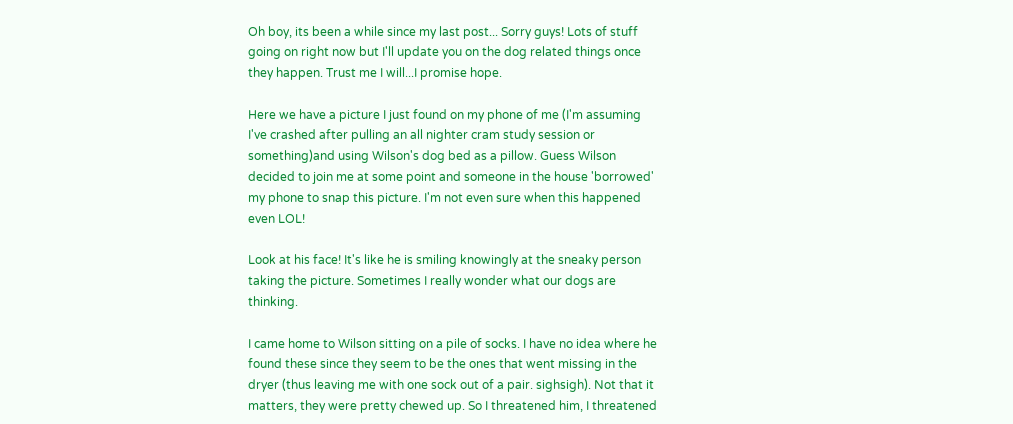Oh boy, its been a while since my last post... Sorry guys! Lots of stuff going on right now but I'll update you on the dog related things once they happen. Trust me I will...I promise hope.

Here we have a picture I just found on my phone of me (I'm assuming I've crashed after pulling an all nighter cram study session or something)and using Wilson's dog bed as a pillow. Guess Wilson decided to join me at some point and someone in the house 'borrowed' my phone to snap this picture. I'm not even sure when this happened even LOL!

Look at his face! It's like he is smiling knowingly at the sneaky person taking the picture. Sometimes I really wonder what our dogs are thinking.

I came home to Wilson sitting on a pile of socks. I have no idea where he found these since they seem to be the ones that went missing in the dryer (thus leaving me with one sock out of a pair. sighsigh). Not that it matters, they were pretty chewed up. So I threatened him, I threatened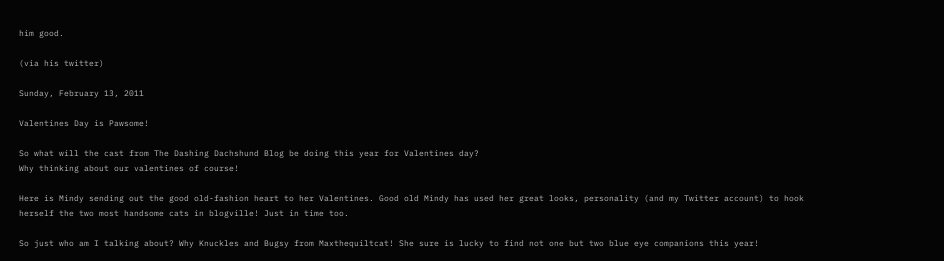him good.

(via his twitter)

Sunday, February 13, 2011

Valentines Day is Pawsome!

So what will the cast from The Dashing Dachshund Blog be doing this year for Valentines day?
Why thinking about our valentines of course!

Here is Mindy sending out the good old-fashion heart to her Valentines. Good old Mindy has used her great looks, personality (and my Twitter account) to hook herself the two most handsome cats in blogville! Just in time too.

So just who am I talking about? Why Knuckles and Bugsy from Maxthequiltcat! She sure is lucky to find not one but two blue eye companions this year!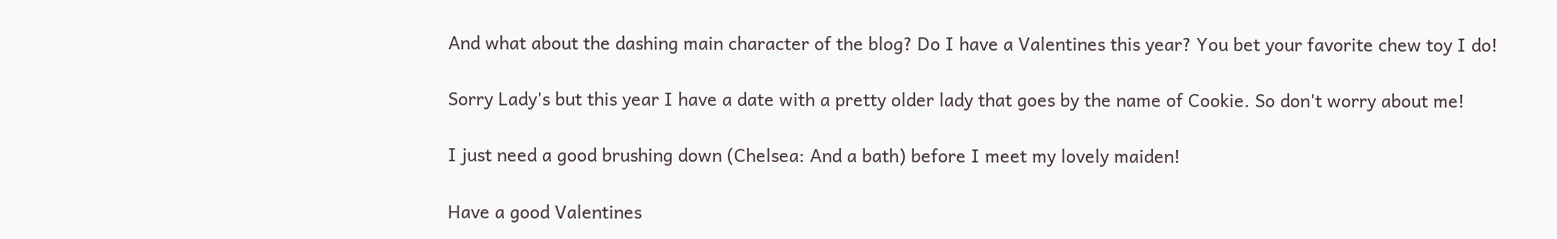And what about the dashing main character of the blog? Do I have a Valentines this year? You bet your favorite chew toy I do!

Sorry Lady's but this year I have a date with a pretty older lady that goes by the name of Cookie. So don't worry about me!

I just need a good brushing down (Chelsea: And a bath) before I meet my lovely maiden!

Have a good Valentines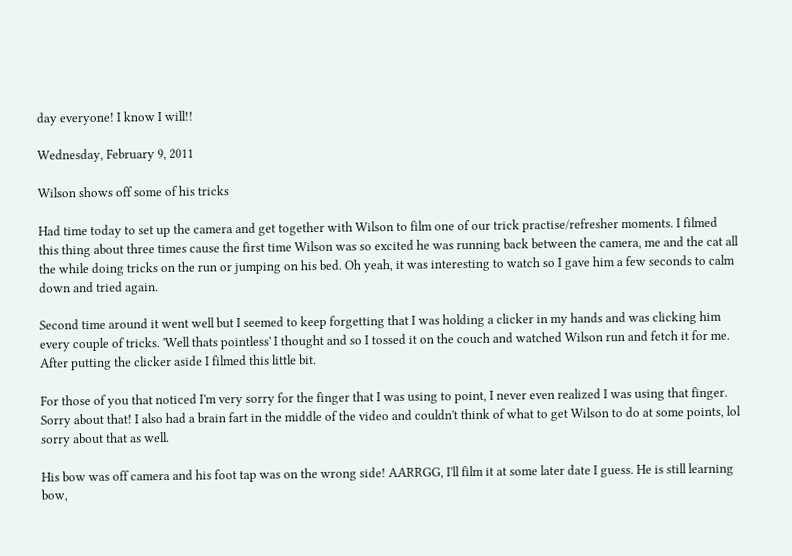day everyone! I know I will!!

Wednesday, February 9, 2011

Wilson shows off some of his tricks

Had time today to set up the camera and get together with Wilson to film one of our trick practise/refresher moments. I filmed this thing about three times cause the first time Wilson was so excited he was running back between the camera, me and the cat all the while doing tricks on the run or jumping on his bed. Oh yeah, it was interesting to watch so I gave him a few seconds to calm down and tried again.

Second time around it went well but I seemed to keep forgetting that I was holding a clicker in my hands and was clicking him every couple of tricks. 'Well thats pointless' I thought and so I tossed it on the couch and watched Wilson run and fetch it for me. After putting the clicker aside I filmed this little bit.

For those of you that noticed I'm very sorry for the finger that I was using to point, I never even realized I was using that finger. Sorry about that! I also had a brain fart in the middle of the video and couldn't think of what to get Wilson to do at some points, lol sorry about that as well.

His bow was off camera and his foot tap was on the wrong side! AARRGG, I'll film it at some later date I guess. He is still learning bow,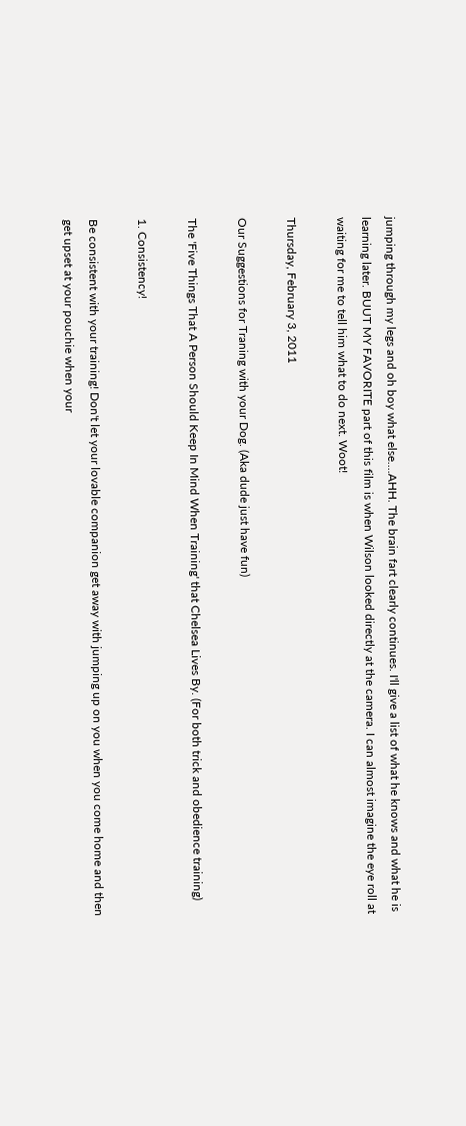jumping through my legs and oh boy what else....AHH. The brain fart clearly continues. I'll give a list of what he knows and what he is learning later. BUUT MY FAVORITE part of this film is when Wilson looked directly at the camera. I can almost imagine the eye roll at waiting for me to tell him what to do next. Woot!

Thursday, February 3, 2011

Our Suggestions for Traning with your Dog. (Aka dude just have fun)

The 'Five Things That A Person Should Keep In Mind When Training' that Chelsea Lives By. (For both trick and obedience training)

1. Consistency!

Be consistent with your training! Don't let your lovable companion get away with jumping up on you when you come home and then get upset at your pouchie when your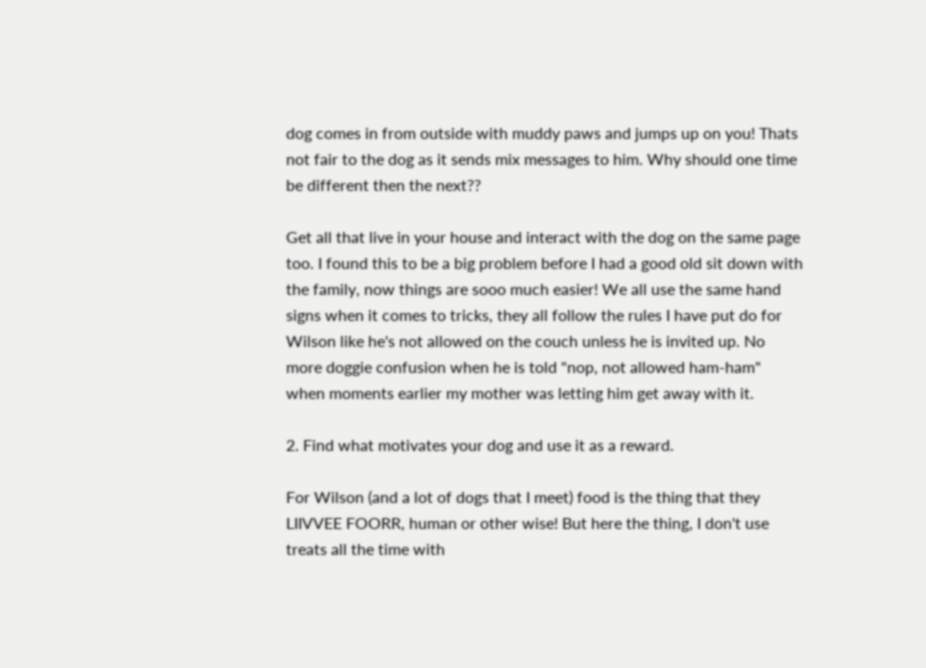dog comes in from outside with muddy paws and jumps up on you! Thats not fair to the dog as it sends mix messages to him. Why should one time be different then the next??

Get all that live in your house and interact with the dog on the same page too. I found this to be a big problem before I had a good old sit down with the family, now things are sooo much easier! We all use the same hand signs when it comes to tricks, they all follow the rules I have put do for Wilson like he's not allowed on the couch unless he is invited up. No more doggie confusion when he is told "nop, not allowed ham-ham" when moments earlier my mother was letting him get away with it.

2. Find what motivates your dog and use it as a reward.

For Wilson (and a lot of dogs that I meet) food is the thing that they LIIVVEE FOORR, human or other wise! But here the thing, I don't use treats all the time with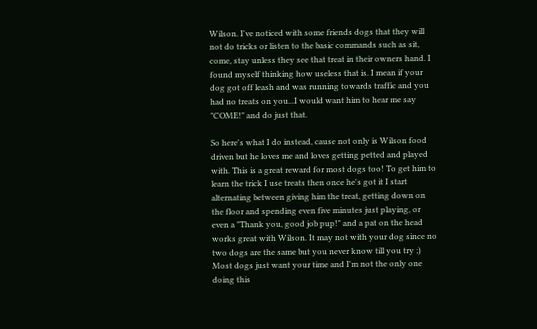Wilson. I've noticed with some friends dogs that they will not do tricks or listen to the basic commands such as sit, come, stay unless they see that treat in their owners hand. I found myself thinking how useless that is. I mean if your dog got off leash and was running towards traffic and you had no treats on you...I would want him to hear me say "COME!" and do just that.

So here's what I do instead, cause not only is Wilson food driven but he loves me and loves getting petted and played with. This is a great reward for most dogs too! To get him to learn the trick I use treats then once he's got it I start alternating between giving him the treat, getting down on the floor and spending even five minutes just playing, or even a "Thank you, good job pup!" and a pat on the head works great with Wilson. It may not with your dog since no two dogs are the same but you never know till you try ;) Most dogs just want your time and I'm not the only one doing this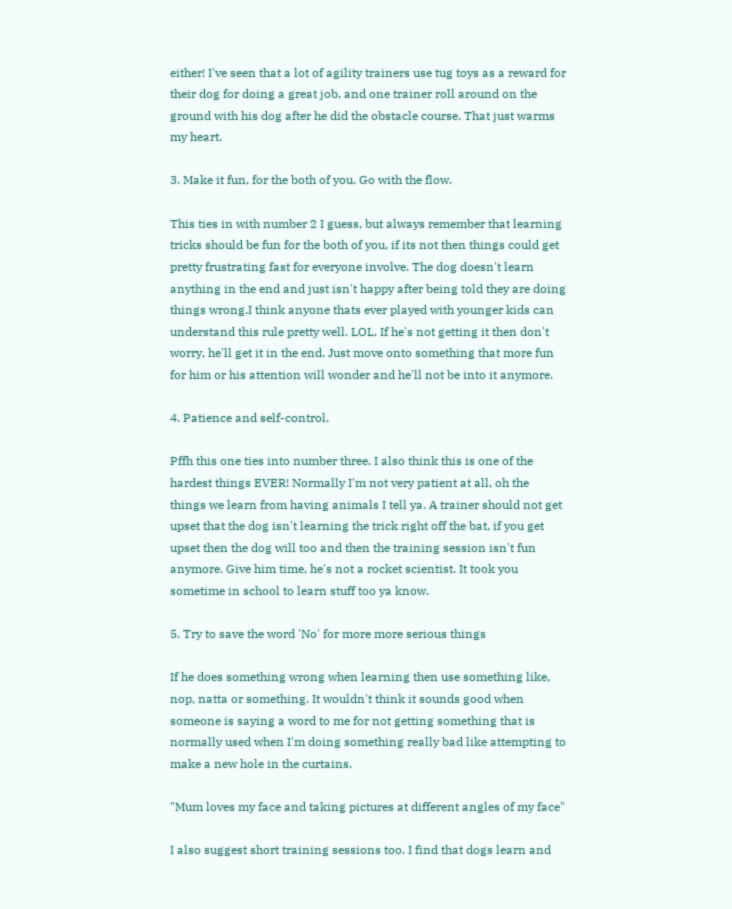either! I've seen that a lot of agility trainers use tug toys as a reward for their dog for doing a great job, and one trainer roll around on the ground with his dog after he did the obstacle course. That just warms my heart.

3. Make it fun, for the both of you. Go with the flow.

This ties in with number 2 I guess, but always remember that learning tricks should be fun for the both of you, if its not then things could get pretty frustrating fast for everyone involve. The dog doesn't learn anything in the end and just isn't happy after being told they are doing things wrong.I think anyone thats ever played with younger kids can understand this rule pretty well. LOL. If he's not getting it then don't worry, he'll get it in the end. Just move onto something that more fun for him or his attention will wonder and he'll not be into it anymore.

4. Patience and self-control.

Pffh this one ties into number three. I also think this is one of the hardest things EVER! Normally I'm not very patient at all, oh the things we learn from having animals I tell ya. A trainer should not get upset that the dog isn't learning the trick right off the bat, if you get upset then the dog will too and then the training session isn't fun anymore. Give him time, he's not a rocket scientist. It took you sometime in school to learn stuff too ya know.

5. Try to save the word 'No' for more more serious things

If he does something wrong when learning then use something like, nop, natta or something. It wouldn't think it sounds good when someone is saying a word to me for not getting something that is normally used when I'm doing something really bad like attempting to make a new hole in the curtains.

"Mum loves my face and taking pictures at different angles of my face"

I also suggest short training sessions too. I find that dogs learn and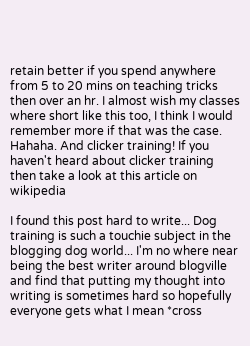retain better if you spend anywhere from 5 to 20 mins on teaching tricks then over an hr. I almost wish my classes where short like this too, I think I would remember more if that was the case. Hahaha. And clicker training! If you haven't heard about clicker training then take a look at this article on wikipedia

I found this post hard to write... Dog training is such a touchie subject in the blogging dog world... I'm no where near being the best writer around blogville and find that putting my thought into writing is sometimes hard so hopefully everyone gets what I mean *cross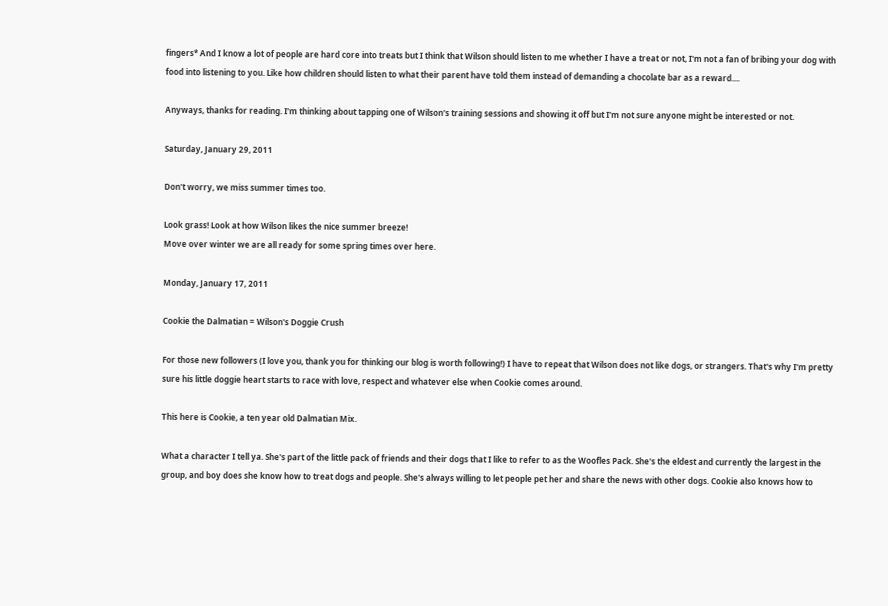fingers* And I know a lot of people are hard core into treats but I think that Wilson should listen to me whether I have a treat or not, I'm not a fan of bribing your dog with food into listening to you. Like how children should listen to what their parent have told them instead of demanding a chocolate bar as a reward....

Anyways, thanks for reading. I'm thinking about tapping one of Wilson's training sessions and showing it off but I'm not sure anyone might be interested or not.

Saturday, January 29, 2011

Don't worry, we miss summer times too.

Look grass! Look at how Wilson likes the nice summer breeze!
Move over winter we are all ready for some spring times over here.

Monday, January 17, 2011

Cookie the Dalmatian = Wilson's Doggie Crush

For those new followers (I love you, thank you for thinking our blog is worth following!) I have to repeat that Wilson does not like dogs, or strangers. That's why I'm pretty sure his little doggie heart starts to race with love, respect and whatever else when Cookie comes around.

This here is Cookie, a ten year old Dalmatian Mix.

What a character I tell ya. She's part of the little pack of friends and their dogs that I like to refer to as the Woofles Pack. She's the eldest and currently the largest in the group, and boy does she know how to treat dogs and people. She's always willing to let people pet her and share the news with other dogs. Cookie also knows how to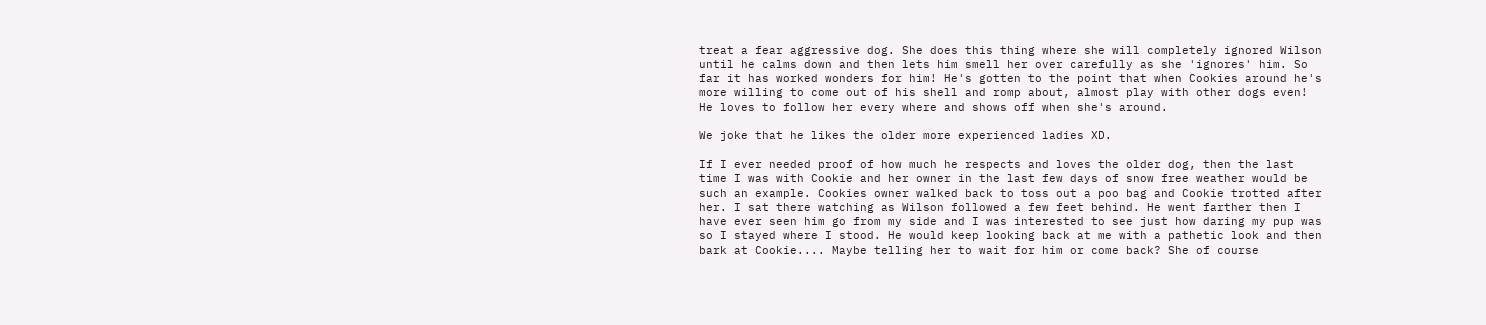treat a fear aggressive dog. She does this thing where she will completely ignored Wilson until he calms down and then lets him smell her over carefully as she 'ignores' him. So far it has worked wonders for him! He's gotten to the point that when Cookies around he's more willing to come out of his shell and romp about, almost play with other dogs even! He loves to follow her every where and shows off when she's around.

We joke that he likes the older more experienced ladies XD.

If I ever needed proof of how much he respects and loves the older dog, then the last time I was with Cookie and her owner in the last few days of snow free weather would be such an example. Cookies owner walked back to toss out a poo bag and Cookie trotted after her. I sat there watching as Wilson followed a few feet behind. He went farther then I have ever seen him go from my side and I was interested to see just how daring my pup was so I stayed where I stood. He would keep looking back at me with a pathetic look and then bark at Cookie.... Maybe telling her to wait for him or come back? She of course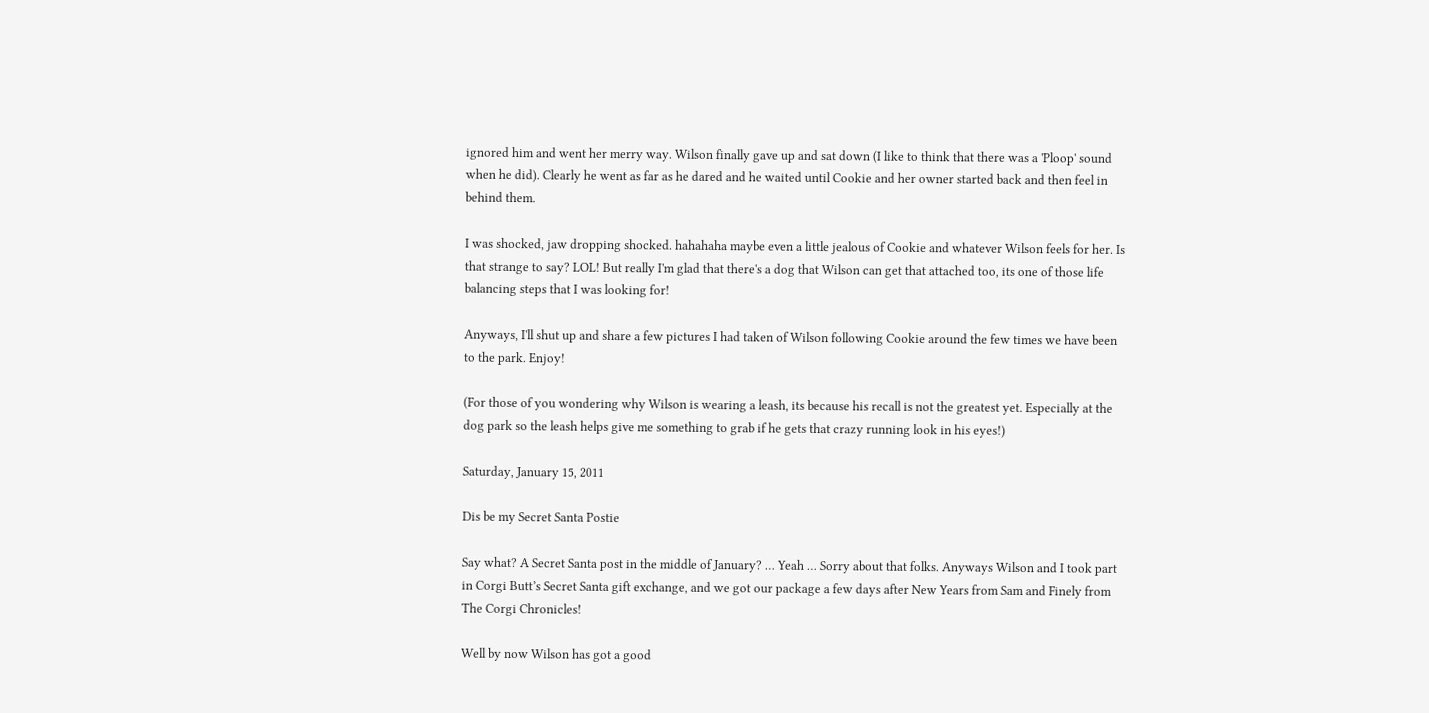ignored him and went her merry way. Wilson finally gave up and sat down (I like to think that there was a 'Ploop' sound when he did). Clearly he went as far as he dared and he waited until Cookie and her owner started back and then feel in behind them.

I was shocked, jaw dropping shocked. hahahaha maybe even a little jealous of Cookie and whatever Wilson feels for her. Is that strange to say? LOL! But really I'm glad that there's a dog that Wilson can get that attached too, its one of those life balancing steps that I was looking for!

Anyways, I'll shut up and share a few pictures I had taken of Wilson following Cookie around the few times we have been to the park. Enjoy!

(For those of you wondering why Wilson is wearing a leash, its because his recall is not the greatest yet. Especially at the dog park so the leash helps give me something to grab if he gets that crazy running look in his eyes!)

Saturday, January 15, 2011

Dis be my Secret Santa Postie

Say what? A Secret Santa post in the middle of January? … Yeah … Sorry about that folks. Anyways Wilson and I took part in Corgi Butt’s Secret Santa gift exchange, and we got our package a few days after New Years from Sam and Finely from The Corgi Chronicles!

Well by now Wilson has got a good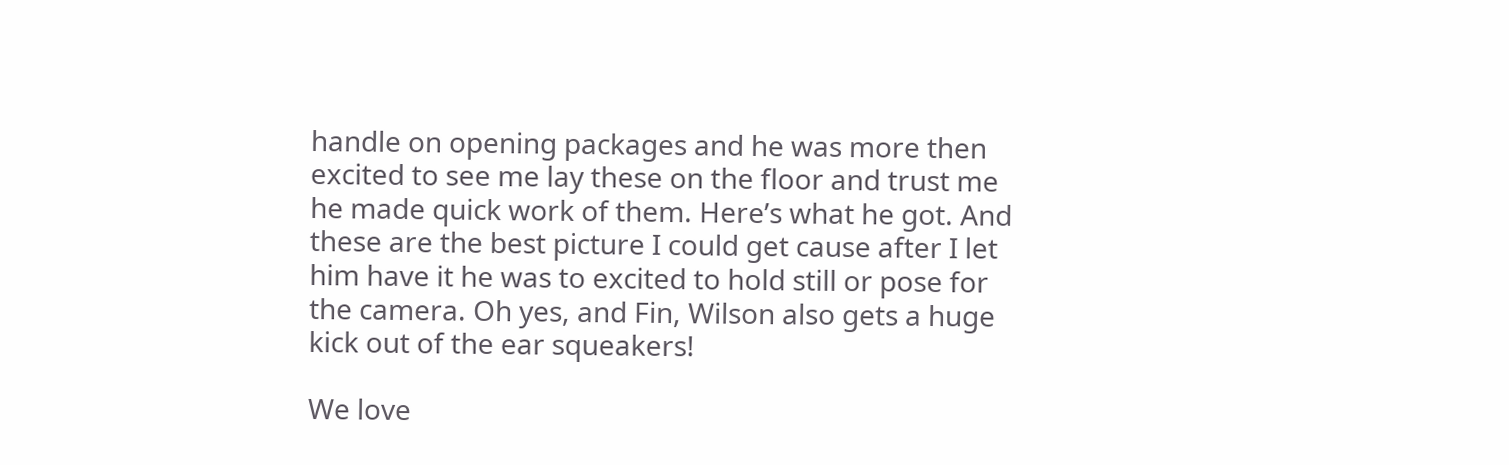handle on opening packages and he was more then excited to see me lay these on the floor and trust me he made quick work of them. Here’s what he got. And these are the best picture I could get cause after I let him have it he was to excited to hold still or pose for the camera. Oh yes, and Fin, Wilson also gets a huge kick out of the ear squeakers!

We love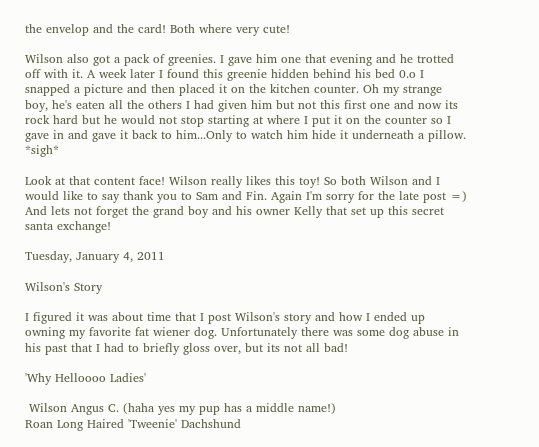the envelop and the card! Both where very cute!

Wilson also got a pack of greenies. I gave him one that evening and he trotted off with it. A week later I found this greenie hidden behind his bed 0.o I snapped a picture and then placed it on the kitchen counter. Oh my strange boy, he's eaten all the others I had given him but not this first one and now its rock hard but he would not stop starting at where I put it on the counter so I gave in and gave it back to him...Only to watch him hide it underneath a pillow. *sigh*

Look at that content face! Wilson really likes this toy! So both Wilson and I would like to say thank you to Sam and Fin. Again I'm sorry for the late post =) And lets not forget the grand boy and his owner Kelly that set up this secret santa exchange!

Tuesday, January 4, 2011

Wilson's Story

I figured it was about time that I post Wilson's story and how I ended up owning my favorite fat wiener dog. Unfortunately there was some dog abuse in his past that I had to briefly gloss over, but its not all bad!

'Why Helloooo Ladies'

 Wilson Angus C. (haha yes my pup has a middle name!)
Roan Long Haired 'Tweenie' Dachshund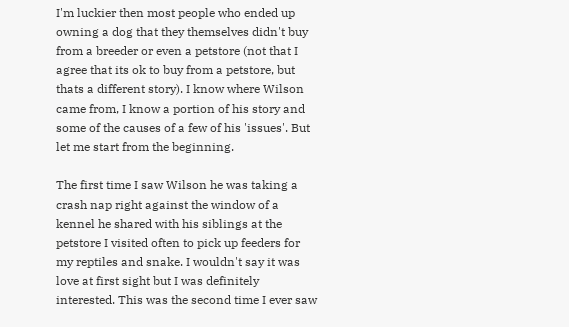I'm luckier then most people who ended up owning a dog that they themselves didn't buy from a breeder or even a petstore (not that I agree that its ok to buy from a petstore, but thats a different story). I know where Wilson came from, I know a portion of his story and some of the causes of a few of his 'issues'. But let me start from the beginning.

The first time I saw Wilson he was taking a crash nap right against the window of a kennel he shared with his siblings at the petstore I visited often to pick up feeders for my reptiles and snake. I wouldn't say it was love at first sight but I was definitely interested. This was the second time I ever saw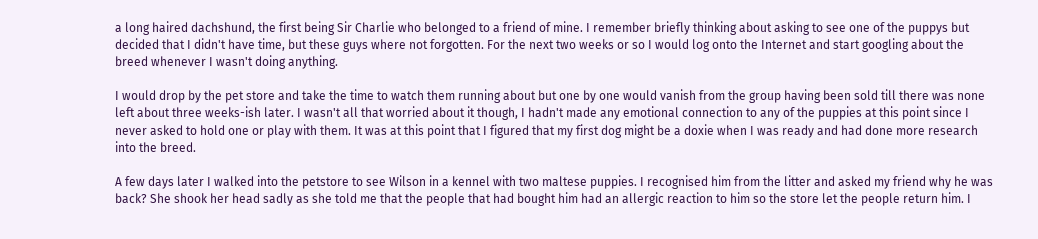a long haired dachshund, the first being Sir Charlie who belonged to a friend of mine. I remember briefly thinking about asking to see one of the puppys but decided that I didn't have time, but these guys where not forgotten. For the next two weeks or so I would log onto the Internet and start googling about the breed whenever I wasn't doing anything.

I would drop by the pet store and take the time to watch them running about but one by one would vanish from the group having been sold till there was none left about three weeks-ish later. I wasn't all that worried about it though, I hadn't made any emotional connection to any of the puppies at this point since I never asked to hold one or play with them. It was at this point that I figured that my first dog might be a doxie when I was ready and had done more research into the breed.

A few days later I walked into the petstore to see Wilson in a kennel with two maltese puppies. I recognised him from the litter and asked my friend why he was back? She shook her head sadly as she told me that the people that had bought him had an allergic reaction to him so the store let the people return him. I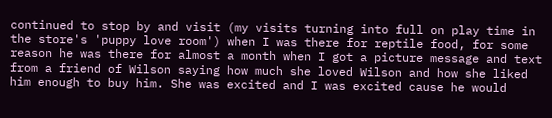continued to stop by and visit (my visits turning into full on play time in the store's 'puppy love room') when I was there for reptile food, for some reason he was there for almost a month when I got a picture message and text from a friend of Wilson saying how much she loved Wilson and how she liked him enough to buy him. She was excited and I was excited cause he would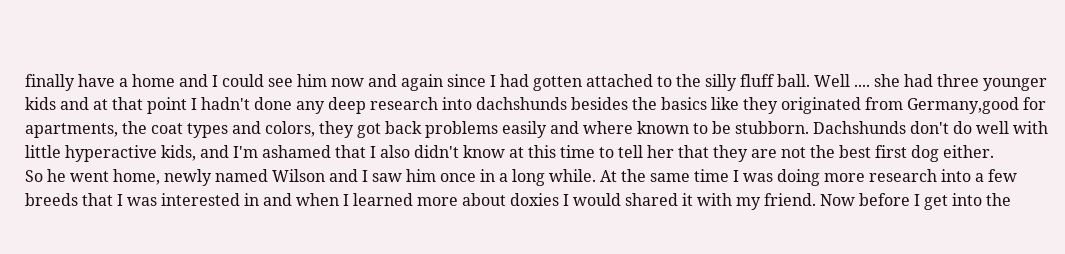finally have a home and I could see him now and again since I had gotten attached to the silly fluff ball. Well .... she had three younger kids and at that point I hadn't done any deep research into dachshunds besides the basics like they originated from Germany,good for apartments, the coat types and colors, they got back problems easily and where known to be stubborn. Dachshunds don't do well with little hyperactive kids, and I'm ashamed that I also didn't know at this time to tell her that they are not the best first dog either.
So he went home, newly named Wilson and I saw him once in a long while. At the same time I was doing more research into a few breeds that I was interested in and when I learned more about doxies I would shared it with my friend. Now before I get into the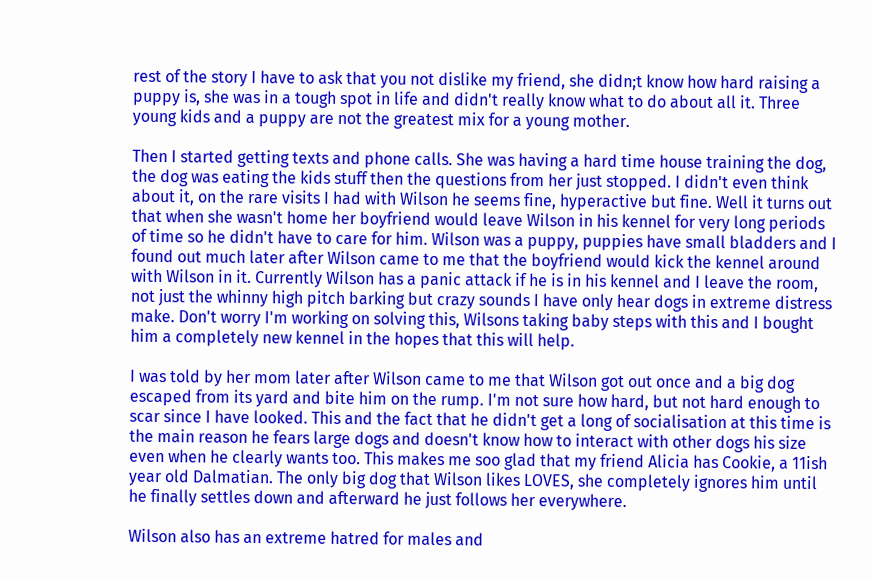rest of the story I have to ask that you not dislike my friend, she didn;t know how hard raising a puppy is, she was in a tough spot in life and didn't really know what to do about all it. Three young kids and a puppy are not the greatest mix for a young mother.

Then I started getting texts and phone calls. She was having a hard time house training the dog, the dog was eating the kids stuff then the questions from her just stopped. I didn't even think about it, on the rare visits I had with Wilson he seems fine, hyperactive but fine. Well it turns out that when she wasn't home her boyfriend would leave Wilson in his kennel for very long periods of time so he didn't have to care for him. Wilson was a puppy, puppies have small bladders and I found out much later after Wilson came to me that the boyfriend would kick the kennel around with Wilson in it. Currently Wilson has a panic attack if he is in his kennel and I leave the room, not just the whinny high pitch barking but crazy sounds I have only hear dogs in extreme distress make. Don't worry I'm working on solving this, Wilsons taking baby steps with this and I bought him a completely new kennel in the hopes that this will help.

I was told by her mom later after Wilson came to me that Wilson got out once and a big dog escaped from its yard and bite him on the rump. I'm not sure how hard, but not hard enough to scar since I have looked. This and the fact that he didn't get a long of socialisation at this time is the main reason he fears large dogs and doesn't know how to interact with other dogs his size even when he clearly wants too. This makes me soo glad that my friend Alicia has Cookie, a 11ish year old Dalmatian. The only big dog that Wilson likes LOVES, she completely ignores him until he finally settles down and afterward he just follows her everywhere.

Wilson also has an extreme hatred for males and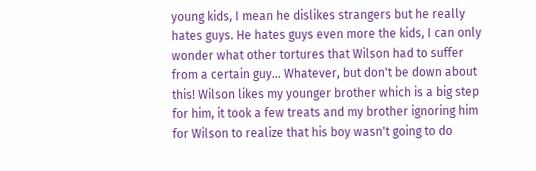young kids, I mean he dislikes strangers but he really hates guys. He hates guys even more the kids, I can only wonder what other tortures that Wilson had to suffer from a certain guy... Whatever, but don't be down about this! Wilson likes my younger brother which is a big step for him, it took a few treats and my brother ignoring him for Wilson to realize that his boy wasn't going to do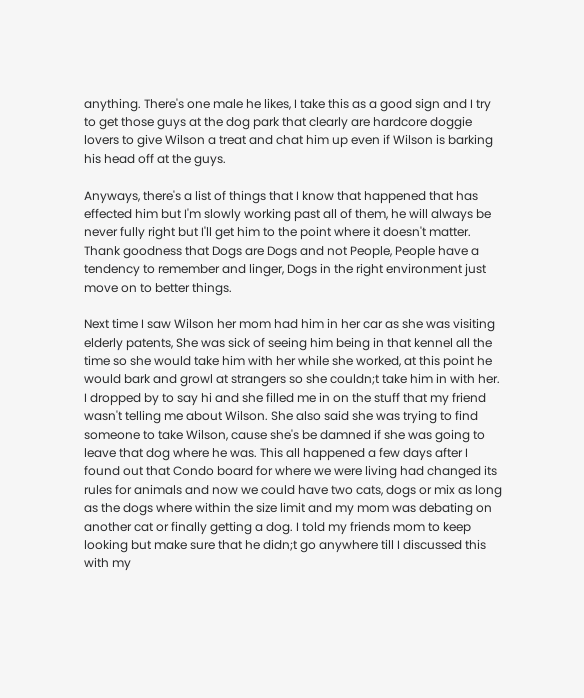anything. There's one male he likes, I take this as a good sign and I try to get those guys at the dog park that clearly are hardcore doggie lovers to give Wilson a treat and chat him up even if Wilson is barking his head off at the guys.

Anyways, there's a list of things that I know that happened that has effected him but I'm slowly working past all of them, he will always be never fully right but I'll get him to the point where it doesn't matter. Thank goodness that Dogs are Dogs and not People, People have a tendency to remember and linger, Dogs in the right environment just move on to better things.

Next time I saw Wilson her mom had him in her car as she was visiting elderly patents, She was sick of seeing him being in that kennel all the time so she would take him with her while she worked, at this point he would bark and growl at strangers so she couldn;t take him in with her. I dropped by to say hi and she filled me in on the stuff that my friend wasn't telling me about Wilson. She also said she was trying to find someone to take Wilson, cause she's be damned if she was going to leave that dog where he was. This all happened a few days after I found out that Condo board for where we were living had changed its rules for animals and now we could have two cats, dogs or mix as long as the dogs where within the size limit and my mom was debating on another cat or finally getting a dog. I told my friends mom to keep looking but make sure that he didn;t go anywhere till I discussed this with my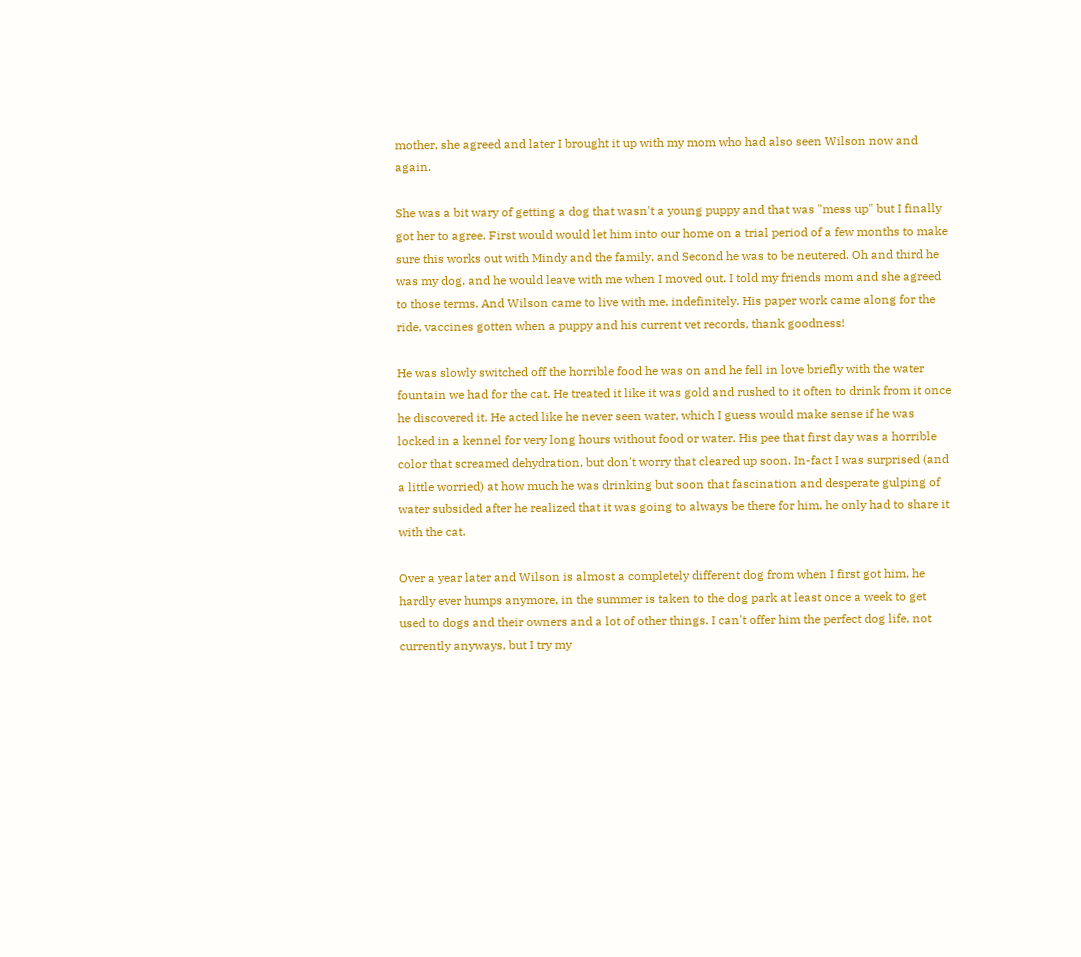mother, she agreed and later I brought it up with my mom who had also seen Wilson now and again.

She was a bit wary of getting a dog that wasn't a young puppy and that was "mess up" but I finally got her to agree. First would would let him into our home on a trial period of a few months to make sure this works out with Mindy and the family, and Second he was to be neutered. Oh and third he was my dog, and he would leave with me when I moved out. I told my friends mom and she agreed to those terms. And Wilson came to live with me, indefinitely. His paper work came along for the ride, vaccines gotten when a puppy and his current vet records, thank goodness!

He was slowly switched off the horrible food he was on and he fell in love briefly with the water fountain we had for the cat. He treated it like it was gold and rushed to it often to drink from it once he discovered it. He acted like he never seen water, which I guess would make sense if he was locked in a kennel for very long hours without food or water. His pee that first day was a horrible color that screamed dehydration, but don't worry that cleared up soon. In-fact I was surprised (and a little worried) at how much he was drinking but soon that fascination and desperate gulping of water subsided after he realized that it was going to always be there for him, he only had to share it with the cat.

Over a year later and Wilson is almost a completely different dog from when I first got him, he hardly ever humps anymore, in the summer is taken to the dog park at least once a week to get used to dogs and their owners and a lot of other things. I can't offer him the perfect dog life, not currently anyways, but I try my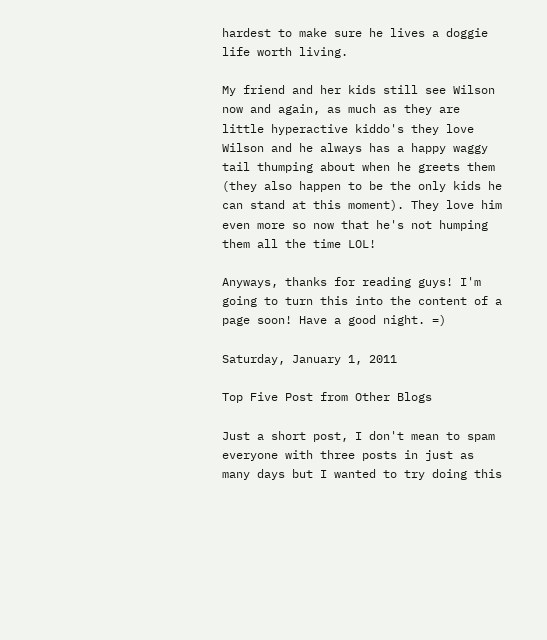hardest to make sure he lives a doggie life worth living.

My friend and her kids still see Wilson now and again, as much as they are little hyperactive kiddo's they love Wilson and he always has a happy waggy tail thumping about when he greets them (they also happen to be the only kids he can stand at this moment). They love him even more so now that he's not humping them all the time LOL!

Anyways, thanks for reading guys! I'm going to turn this into the content of a page soon! Have a good night. =)

Saturday, January 1, 2011

Top Five Post from Other Blogs

Just a short post, I don't mean to spam everyone with three posts in just as many days but I wanted to try doing this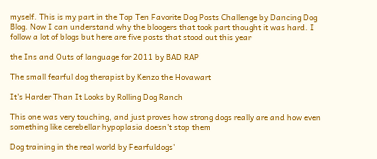myself. This is my part in the Top Ten Favorite Dog Posts Challenge by Dancing Dog Blog. Now I can understand why the bloogers that took part thought it was hard. I follow a lot of blogs but here are five posts that stood out this year

the Ins and Outs of language for 2011 by BAD RAP

The small fearful dog therapist by Kenzo the Hovawart

It's Harder Than It Looks by Rolling Dog Ranch

This one was very touching, and just proves how strong dogs really are and how even something like cerebellar hypoplasia doesn't stop them

Dog training in the real world by Fearfuldogs'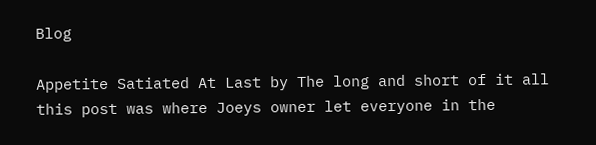Blog

Appetite Satiated At Last by The long and short of it all
this post was where Joeys owner let everyone in the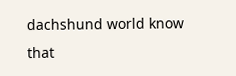dachshund world know that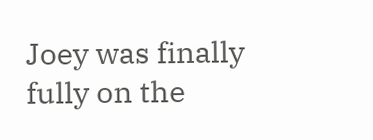Joey was finally fully on the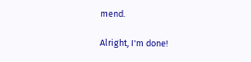mend.

Alright, I'm done!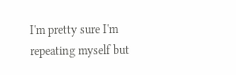I'm pretty sure I'm repeating myself but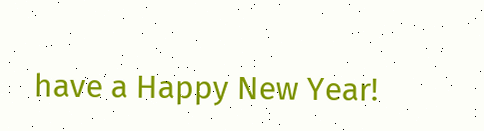have a Happy New Year!